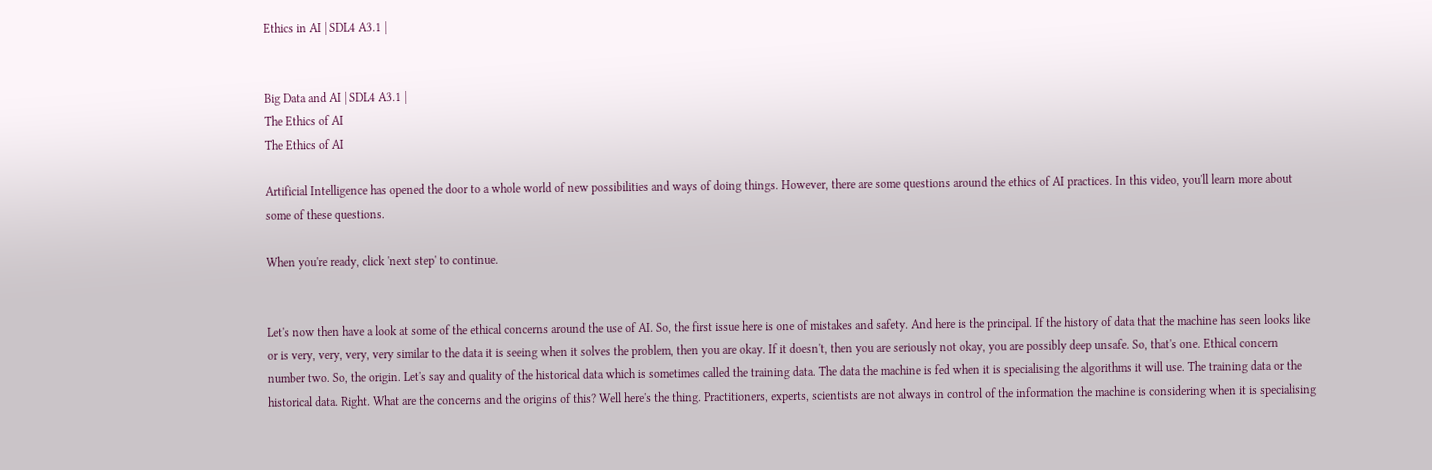Ethics in AI | SDL4 A3.1 |


Big Data and AI | SDL4 A3.1 |
The Ethics of AI
The Ethics of AI

Artificial Intelligence has opened the door to a whole world of new possibilities and ways of doing things. However, there are some questions around the ethics of AI practices. In this video, you'll learn more about some of these questions.

When you're ready, click 'next step' to continue.


Let's now then have a look at some of the ethical concerns around the use of AI. So, the first issue here is one of mistakes and safety. And here is the principal. If the history of data that the machine has seen looks like or is very, very, very, very similar to the data it is seeing when it solves the problem, then you are okay. If it doesn't, then you are seriously not okay, you are possibly deep unsafe. So, that's one. Ethical concern number two. So, the origin. Let's say and quality of the historical data which is sometimes called the training data. The data the machine is fed when it is specialising the algorithms it will use. The training data or the historical data. Right. What are the concerns and the origins of this? Well here's the thing. Practitioners, experts, scientists are not always in control of the information the machine is considering when it is specialising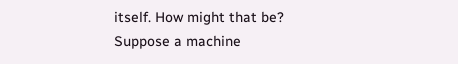itself. How might that be? Suppose a machine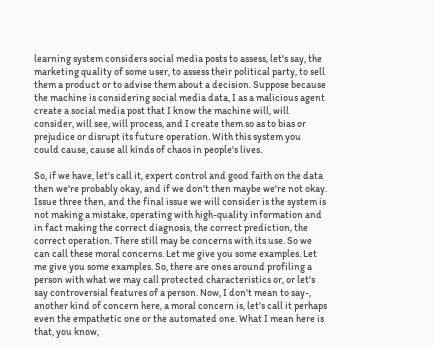learning system considers social media posts to assess, let's say, the marketing quality of some user, to assess their political party, to sell them a product or to advise them about a decision. Suppose because the machine is considering social media data, I as a malicious agent create a social media post that I know the machine will, will consider, will see, will process, and I create them so as to bias or prejudice or disrupt its future operation. With this system you could cause, cause all kinds of chaos in people's lives.

So, if we have, let's call it, expert control and good faith on the data then we're probably okay, and if we don't then maybe we're not okay. Issue three then, and the final issue we will consider is the system is not making a mistake, operating with high-quality information and in fact making the correct diagnosis, the correct prediction, the correct operation. There still may be concerns with its use. So we can call these moral concerns. Let me give you some examples. Let me give you some examples. So, there are ones around profiling a person with what we may call protected characteristics or, or let's say controversial features of a person. Now, I don't mean to say-, another kind of concern here, a moral concern is, let's call it perhaps even the empathetic one or the automated one. What I mean here is that, you know,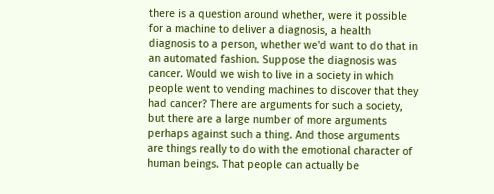there is a question around whether, were it possible for a machine to deliver a diagnosis, a health diagnosis to a person, whether we'd want to do that in an automated fashion. Suppose the diagnosis was cancer. Would we wish to live in a society in which people went to vending machines to discover that they had cancer? There are arguments for such a society, but there are a large number of more arguments perhaps against such a thing. And those arguments are things really to do with the emotional character of human beings. That people can actually be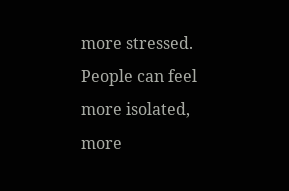more stressed. People can feel more isolated, more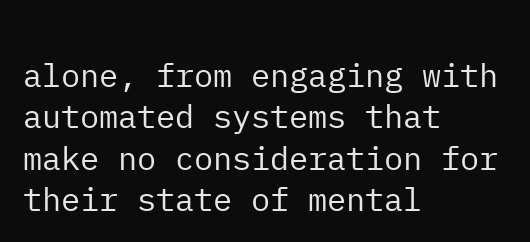alone, from engaging with automated systems that make no consideration for their state of mental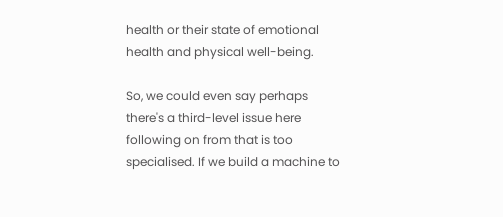health or their state of emotional health and physical well-being.

So, we could even say perhaps there's a third-level issue here following on from that is too specialised. If we build a machine to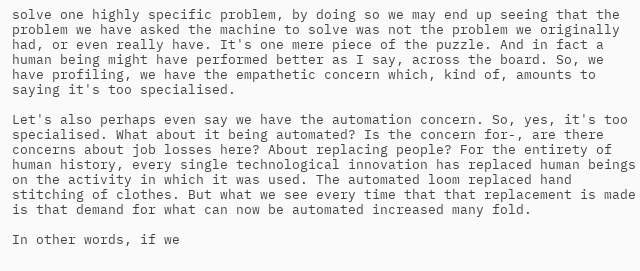solve one highly specific problem, by doing so we may end up seeing that the problem we have asked the machine to solve was not the problem we originally had, or even really have. It's one mere piece of the puzzle. And in fact a human being might have performed better as I say, across the board. So, we have profiling, we have the empathetic concern which, kind of, amounts to saying it's too specialised.

Let's also perhaps even say we have the automation concern. So, yes, it's too specialised. What about it being automated? Is the concern for-, are there concerns about job losses here? About replacing people? For the entirety of human history, every single technological innovation has replaced human beings on the activity in which it was used. The automated loom replaced hand stitching of clothes. But what we see every time that that replacement is made is that demand for what can now be automated increased many fold.

In other words, if we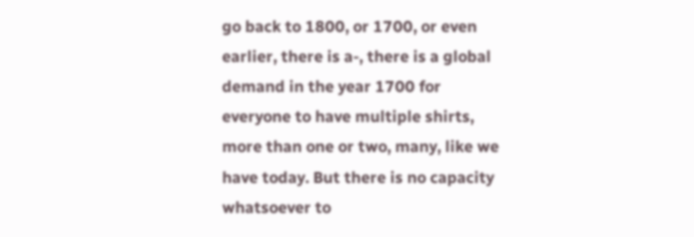go back to 1800, or 1700, or even earlier, there is a-, there is a global demand in the year 1700 for everyone to have multiple shirts, more than one or two, many, like we have today. But there is no capacity whatsoever to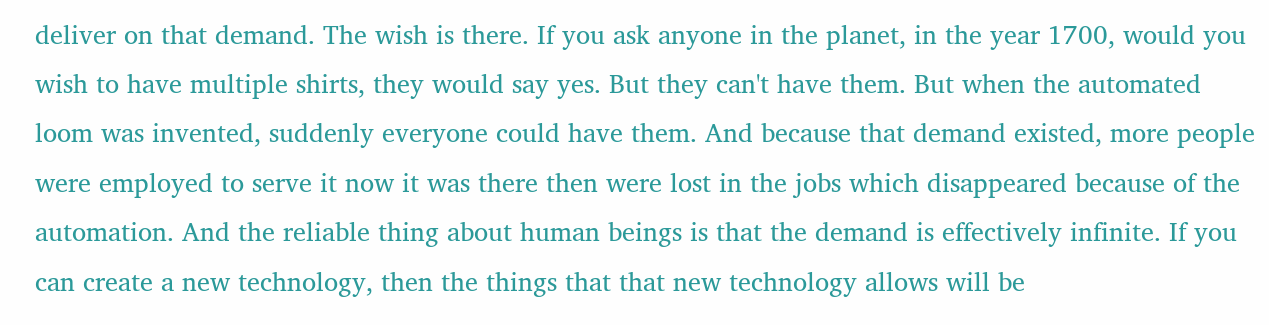deliver on that demand. The wish is there. If you ask anyone in the planet, in the year 1700, would you wish to have multiple shirts, they would say yes. But they can't have them. But when the automated loom was invented, suddenly everyone could have them. And because that demand existed, more people were employed to serve it now it was there then were lost in the jobs which disappeared because of the automation. And the reliable thing about human beings is that the demand is effectively infinite. If you can create a new technology, then the things that that new technology allows will be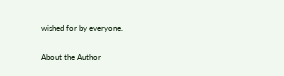wished for by everyone.

About the Author